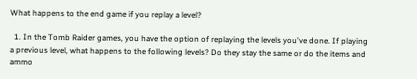What happens to the end game if you replay a level?

  1. In the Tomb Raider games, you have the option of replaying the levels you've done. If playing a previous level, what happens to the following levels? Do they stay the same or do the items and ammo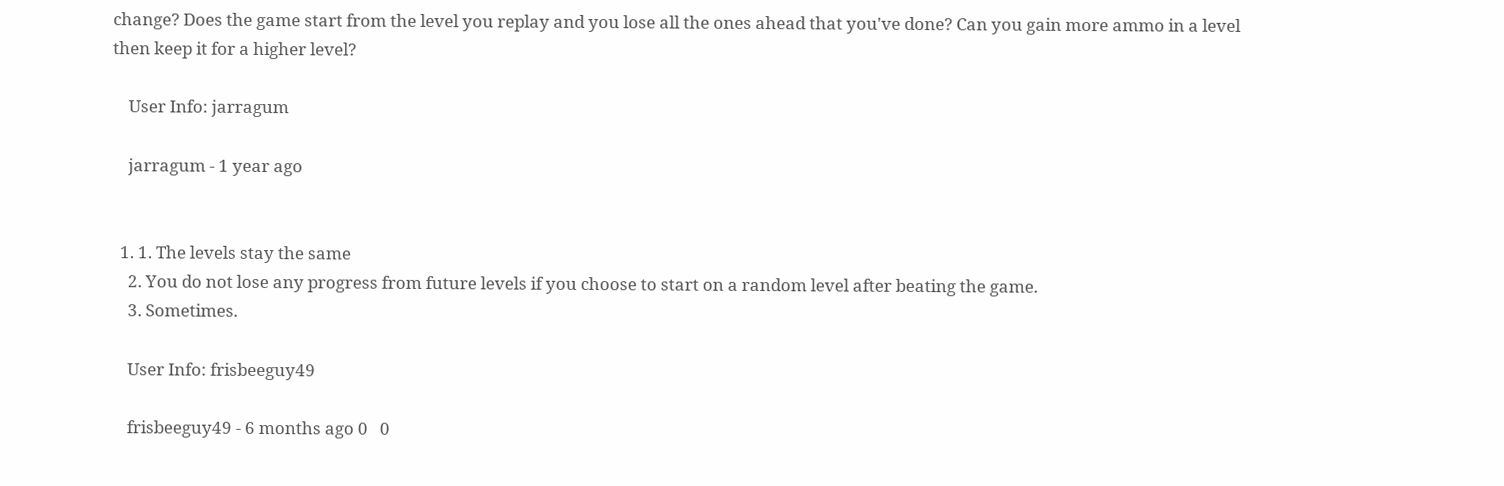change? Does the game start from the level you replay and you lose all the ones ahead that you've done? Can you gain more ammo in a level then keep it for a higher level?

    User Info: jarragum

    jarragum - 1 year ago


  1. 1. The levels stay the same
    2. You do not lose any progress from future levels if you choose to start on a random level after beating the game.
    3. Sometimes.

    User Info: frisbeeguy49

    frisbeeguy49 - 6 months ago 0   0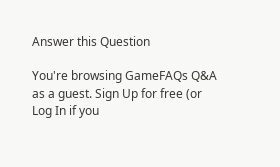Answer this Question

You're browsing GameFAQs Q&A as a guest. Sign Up for free (or Log In if you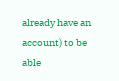already have an account) to be able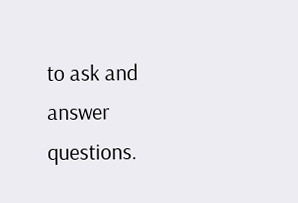to ask and answer questions.